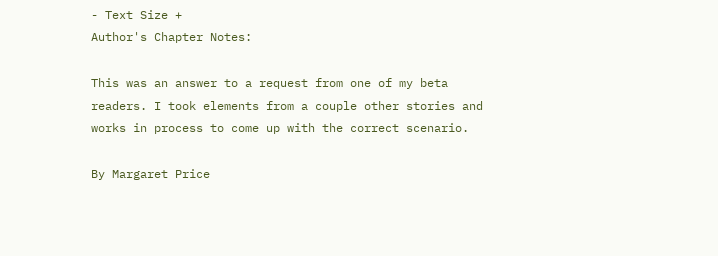- Text Size +
Author's Chapter Notes:

This was an answer to a request from one of my beta readers. I took elements from a couple other stories and works in process to come up with the correct scenario.

By Margaret Price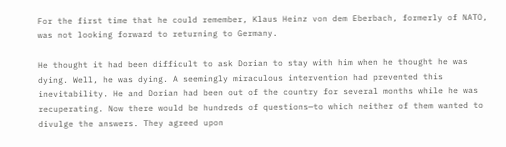For the first time that he could remember, Klaus Heinz von dem Eberbach, formerly of NATO, was not looking forward to returning to Germany.

He thought it had been difficult to ask Dorian to stay with him when he thought he was dying. Well, he was dying. A seemingly miraculous intervention had prevented this inevitability. He and Dorian had been out of the country for several months while he was recuperating. Now there would be hundreds of questions—to which neither of them wanted to divulge the answers. They agreed upon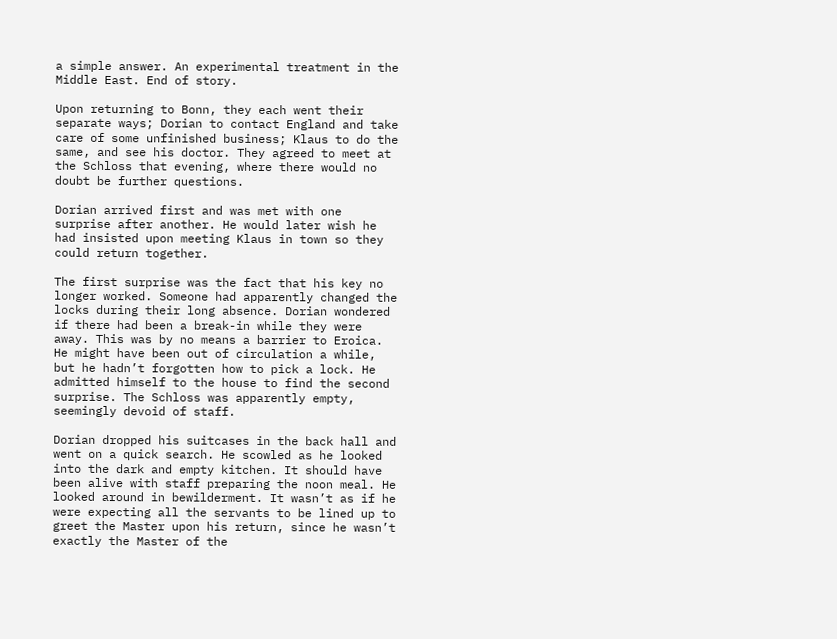a simple answer. An experimental treatment in the Middle East. End of story.

Upon returning to Bonn, they each went their separate ways; Dorian to contact England and take care of some unfinished business; Klaus to do the same, and see his doctor. They agreed to meet at the Schloss that evening, where there would no doubt be further questions.

Dorian arrived first and was met with one surprise after another. He would later wish he had insisted upon meeting Klaus in town so they could return together.

The first surprise was the fact that his key no longer worked. Someone had apparently changed the locks during their long absence. Dorian wondered if there had been a break-in while they were away. This was by no means a barrier to Eroica. He might have been out of circulation a while, but he hadn’t forgotten how to pick a lock. He admitted himself to the house to find the second surprise. The Schloss was apparently empty, seemingly devoid of staff.

Dorian dropped his suitcases in the back hall and went on a quick search. He scowled as he looked into the dark and empty kitchen. It should have been alive with staff preparing the noon meal. He looked around in bewilderment. It wasn’t as if he were expecting all the servants to be lined up to greet the Master upon his return, since he wasn’t exactly the Master of the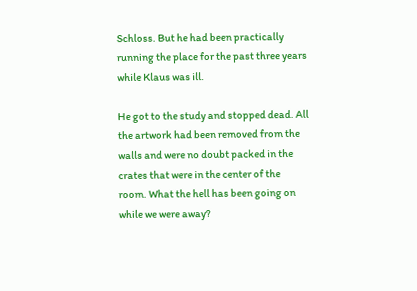Schloss. But he had been practically running the place for the past three years while Klaus was ill.

He got to the study and stopped dead. All the artwork had been removed from the walls and were no doubt packed in the crates that were in the center of the room. What the hell has been going on while we were away?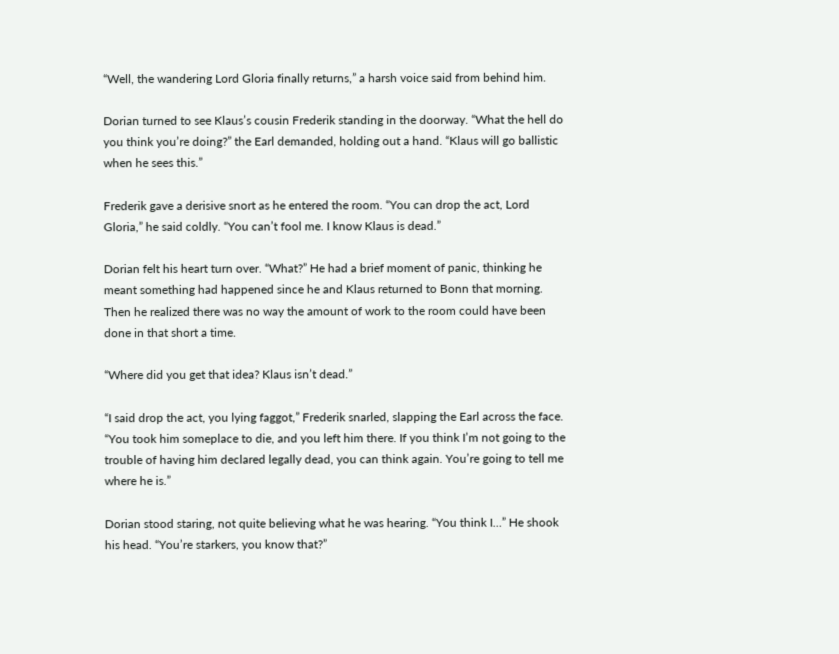“Well, the wandering Lord Gloria finally returns,” a harsh voice said from behind him.

Dorian turned to see Klaus’s cousin Frederik standing in the doorway. “What the hell do you think you’re doing?” the Earl demanded, holding out a hand. “Klaus will go ballistic when he sees this.”

Frederik gave a derisive snort as he entered the room. “You can drop the act, Lord Gloria,” he said coldly. “You can’t fool me. I know Klaus is dead.”

Dorian felt his heart turn over. “What?” He had a brief moment of panic, thinking he meant something had happened since he and Klaus returned to Bonn that morning. Then he realized there was no way the amount of work to the room could have been done in that short a time.

“Where did you get that idea? Klaus isn’t dead.”

“I said drop the act, you lying faggot,” Frederik snarled, slapping the Earl across the face. “You took him someplace to die, and you left him there. If you think I’m not going to the trouble of having him declared legally dead, you can think again. You’re going to tell me where he is.”

Dorian stood staring, not quite believing what he was hearing. “You think I…” He shook his head. “You’re starkers, you know that?”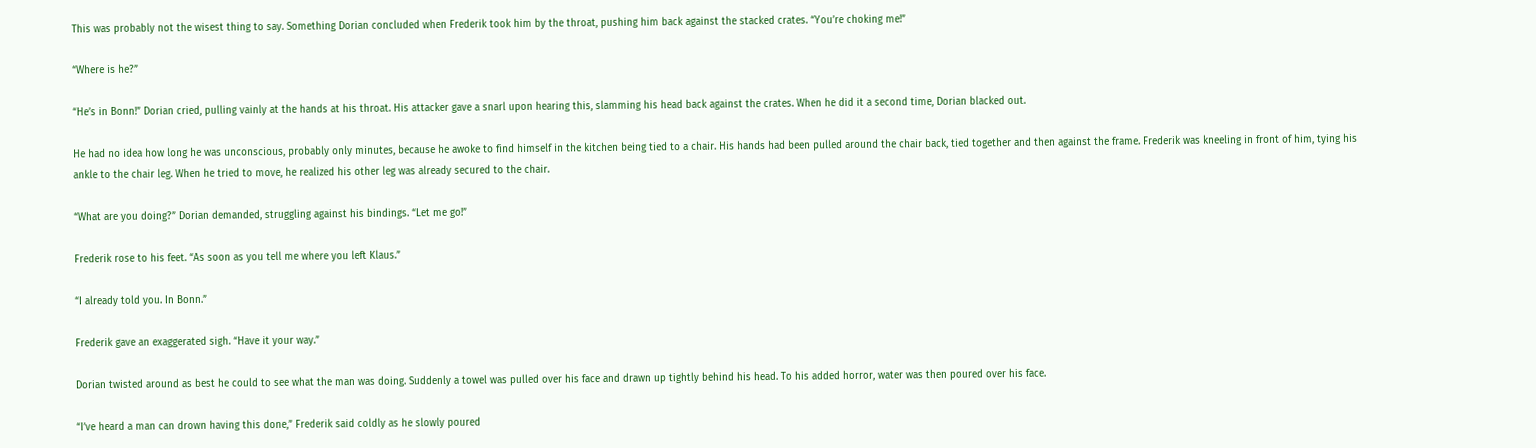This was probably not the wisest thing to say. Something Dorian concluded when Frederik took him by the throat, pushing him back against the stacked crates. “You’re choking me!”

“Where is he?”

“He’s in Bonn!” Dorian cried, pulling vainly at the hands at his throat. His attacker gave a snarl upon hearing this, slamming his head back against the crates. When he did it a second time, Dorian blacked out.

He had no idea how long he was unconscious, probably only minutes, because he awoke to find himself in the kitchen being tied to a chair. His hands had been pulled around the chair back, tied together and then against the frame. Frederik was kneeling in front of him, tying his ankle to the chair leg. When he tried to move, he realized his other leg was already secured to the chair.

“What are you doing?” Dorian demanded, struggling against his bindings. “Let me go!”

Frederik rose to his feet. “As soon as you tell me where you left Klaus.”

“I already told you. In Bonn.”

Frederik gave an exaggerated sigh. “Have it your way.”

Dorian twisted around as best he could to see what the man was doing. Suddenly a towel was pulled over his face and drawn up tightly behind his head. To his added horror, water was then poured over his face.

“I’ve heard a man can drown having this done,” Frederik said coldly as he slowly poured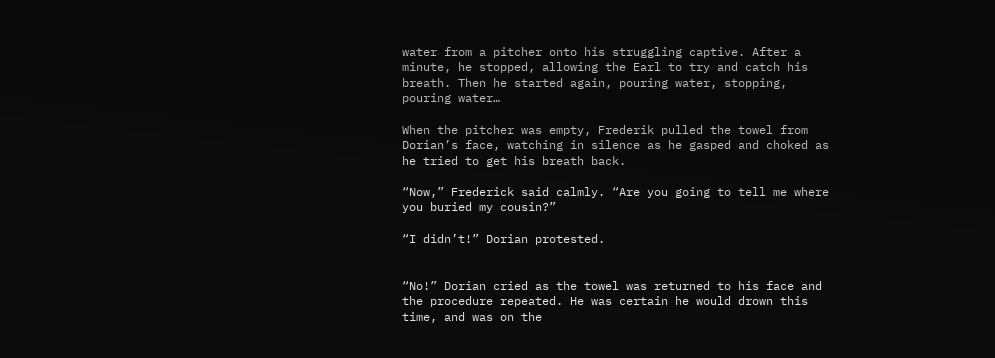water from a pitcher onto his struggling captive. After a minute, he stopped, allowing the Earl to try and catch his breath. Then he started again, pouring water, stopping, pouring water…

When the pitcher was empty, Frederik pulled the towel from Dorian’s face, watching in silence as he gasped and choked as he tried to get his breath back.

“Now,” Frederick said calmly. “Are you going to tell me where you buried my cousin?”

“I didn’t!” Dorian protested.


“No!” Dorian cried as the towel was returned to his face and the procedure repeated. He was certain he would drown this time, and was on the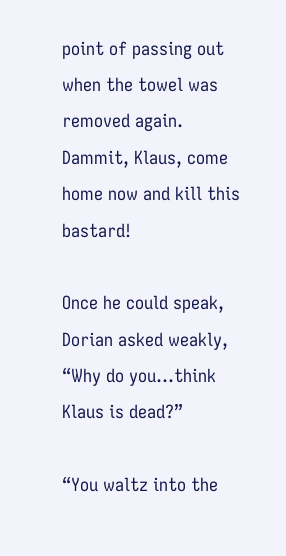point of passing out when the towel was removed again. Dammit, Klaus, come home now and kill this bastard!

Once he could speak, Dorian asked weakly, “Why do you…think Klaus is dead?”

“You waltz into the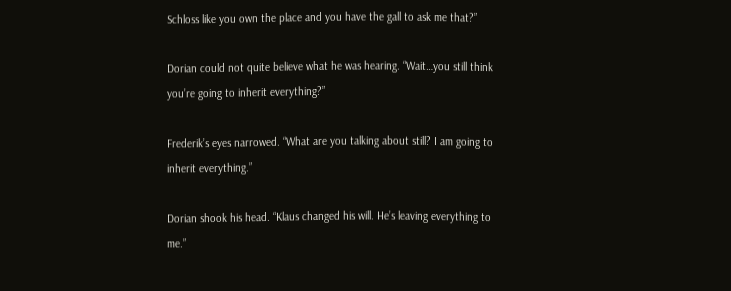Schloss like you own the place and you have the gall to ask me that?”

Dorian could not quite believe what he was hearing. “Wait…you still think you’re going to inherit everything?”

Frederik’s eyes narrowed. “What are you talking about still? I am going to inherit everything.”

Dorian shook his head. “Klaus changed his will. He’s leaving everything to me.”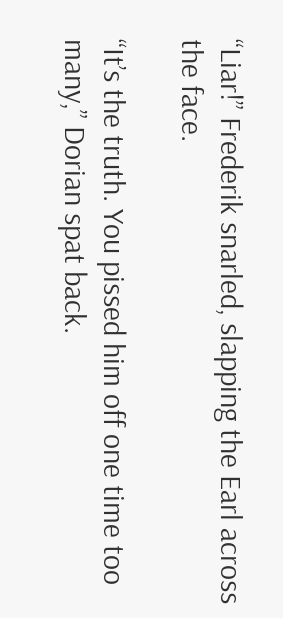“Liar!” Frederik snarled, slapping the Earl across the face.

“It’s the truth. You pissed him off one time too many,” Dorian spat back.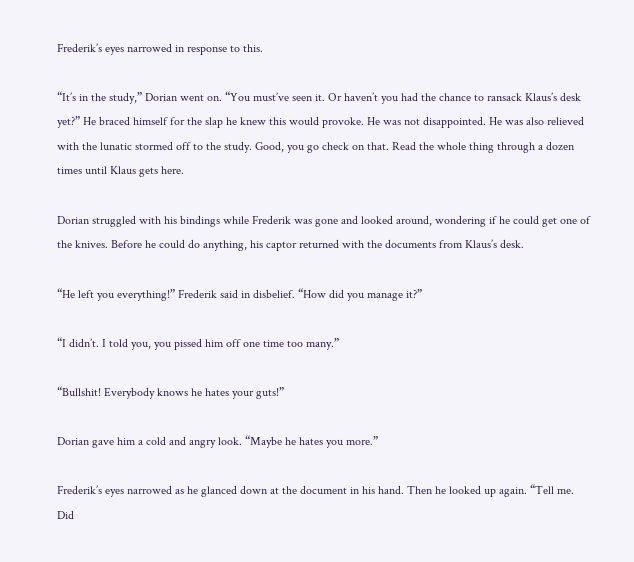Frederik’s eyes narrowed in response to this.

“It’s in the study,” Dorian went on. “You must’ve seen it. Or haven’t you had the chance to ransack Klaus’s desk yet?” He braced himself for the slap he knew this would provoke. He was not disappointed. He was also relieved with the lunatic stormed off to the study. Good, you go check on that. Read the whole thing through a dozen times until Klaus gets here.

Dorian struggled with his bindings while Frederik was gone and looked around, wondering if he could get one of the knives. Before he could do anything, his captor returned with the documents from Klaus’s desk.

“He left you everything!” Frederik said in disbelief. “How did you manage it?”

“I didn’t. I told you, you pissed him off one time too many.”

“Bullshit! Everybody knows he hates your guts!”

Dorian gave him a cold and angry look. “Maybe he hates you more.”

Frederik’s eyes narrowed as he glanced down at the document in his hand. Then he looked up again. “Tell me. Did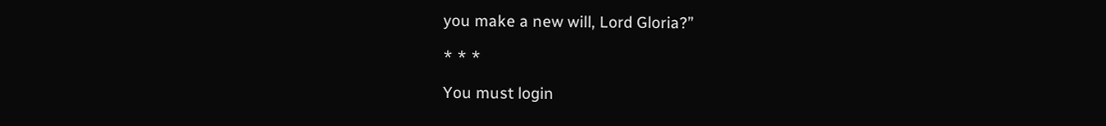you make a new will, Lord Gloria?”

* * *

You must login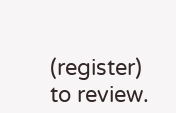(register) to review.